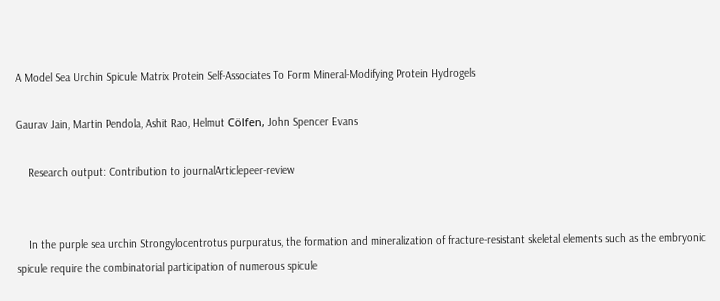A Model Sea Urchin Spicule Matrix Protein Self-Associates To Form Mineral-Modifying Protein Hydrogels

Gaurav Jain, Martin Pendola, Ashit Rao, Helmut Cölfen, John Spencer Evans

    Research output: Contribution to journalArticlepeer-review


    In the purple sea urchin Strongylocentrotus purpuratus, the formation and mineralization of fracture-resistant skeletal elements such as the embryonic spicule require the combinatorial participation of numerous spicule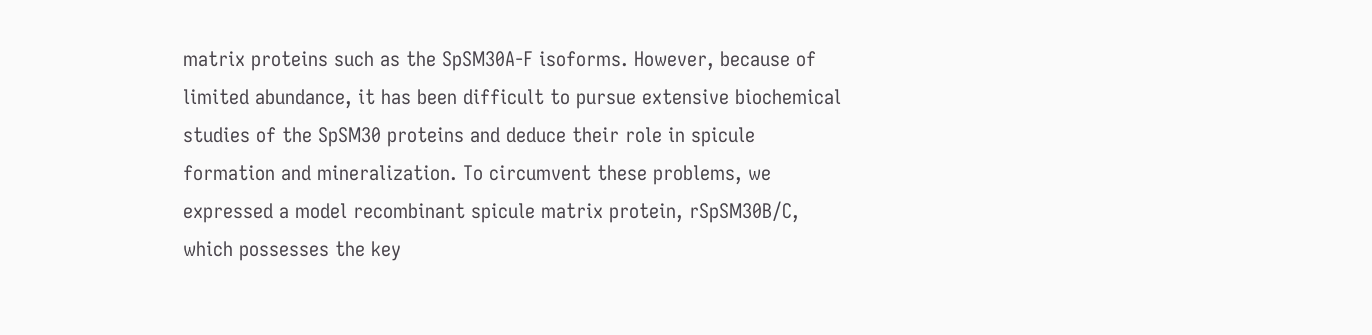matrix proteins such as the SpSM30A-F isoforms. However, because of limited abundance, it has been difficult to pursue extensive biochemical studies of the SpSM30 proteins and deduce their role in spicule formation and mineralization. To circumvent these problems, we expressed a model recombinant spicule matrix protein, rSpSM30B/C, which possesses the key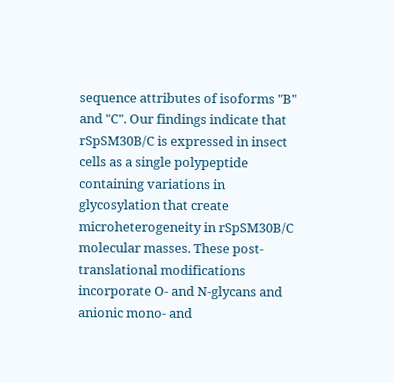sequence attributes of isoforms "B" and "C". Our findings indicate that rSpSM30B/C is expressed in insect cells as a single polypeptide containing variations in glycosylation that create microheterogeneity in rSpSM30B/C molecular masses. These post-translational modifications incorporate O- and N-glycans and anionic mono- and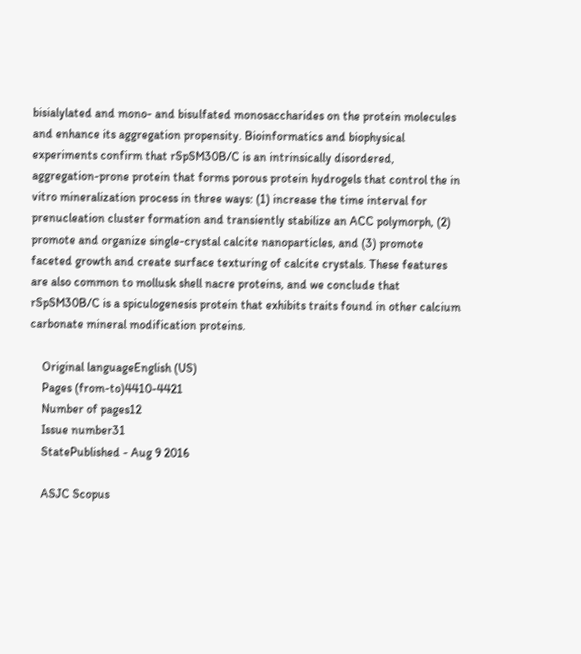bisialylated and mono- and bisulfated monosaccharides on the protein molecules and enhance its aggregation propensity. Bioinformatics and biophysical experiments confirm that rSpSM30B/C is an intrinsically disordered, aggregation-prone protein that forms porous protein hydrogels that control the in vitro mineralization process in three ways: (1) increase the time interval for prenucleation cluster formation and transiently stabilize an ACC polymorph, (2) promote and organize single-crystal calcite nanoparticles, and (3) promote faceted growth and create surface texturing of calcite crystals. These features are also common to mollusk shell nacre proteins, and we conclude that rSpSM30B/C is a spiculogenesis protein that exhibits traits found in other calcium carbonate mineral modification proteins.

    Original languageEnglish (US)
    Pages (from-to)4410-4421
    Number of pages12
    Issue number31
    StatePublished - Aug 9 2016

    ASJC Scopus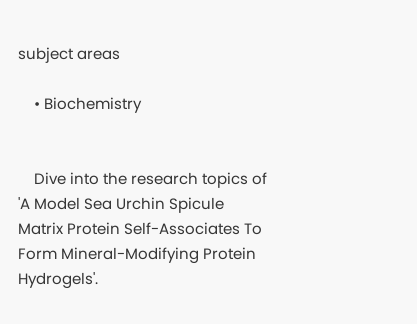subject areas

    • Biochemistry


    Dive into the research topics of 'A Model Sea Urchin Spicule Matrix Protein Self-Associates To Form Mineral-Modifying Protein Hydrogels'.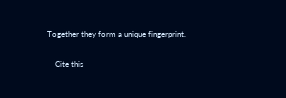Together they form a unique fingerprint.

    Cite this